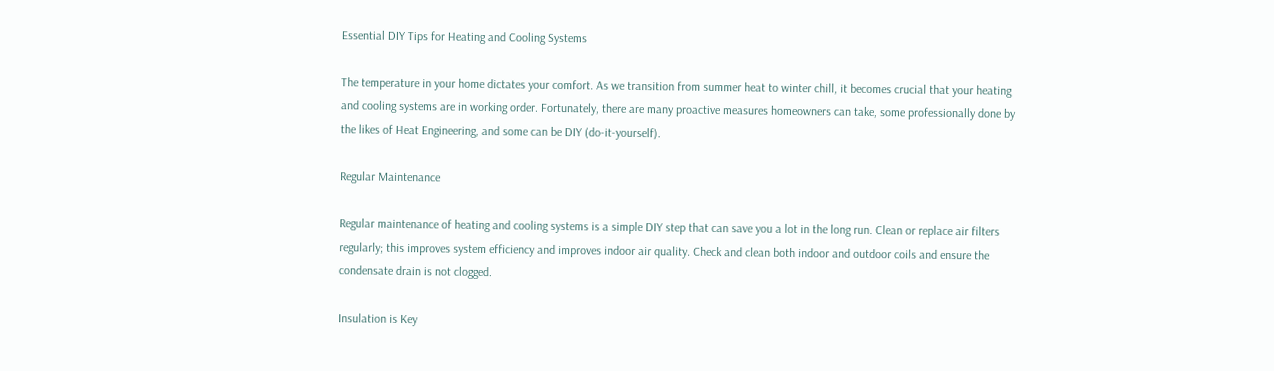Essential DIY Tips for Heating and Cooling Systems

The temperature in your home dictates your comfort. As we transition from summer heat to winter chill, it becomes crucial that your heating and cooling systems are in working order. Fortunately, there are many proactive measures homeowners can take, some professionally done by the likes of Heat Engineering, and some can be DIY (do-it-yourself).

Regular Maintenance

Regular maintenance of heating and cooling systems is a simple DIY step that can save you a lot in the long run. Clean or replace air filters regularly; this improves system efficiency and improves indoor air quality. Check and clean both indoor and outdoor coils and ensure the condensate drain is not clogged.

Insulation is Key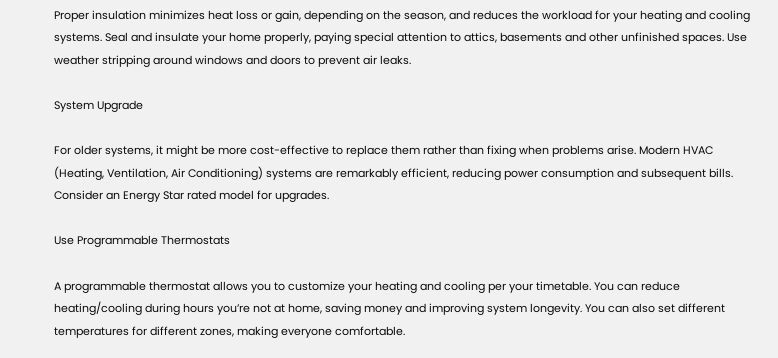Proper insulation minimizes heat loss or gain, depending on the season, and reduces the workload for your heating and cooling systems. Seal and insulate your home properly, paying special attention to attics, basements and other unfinished spaces. Use weather stripping around windows and doors to prevent air leaks.

System Upgrade

For older systems, it might be more cost-effective to replace them rather than fixing when problems arise. Modern HVAC (Heating, Ventilation, Air Conditioning) systems are remarkably efficient, reducing power consumption and subsequent bills. Consider an Energy Star rated model for upgrades.

Use Programmable Thermostats

A programmable thermostat allows you to customize your heating and cooling per your timetable. You can reduce heating/cooling during hours you’re not at home, saving money and improving system longevity. You can also set different temperatures for different zones, making everyone comfortable.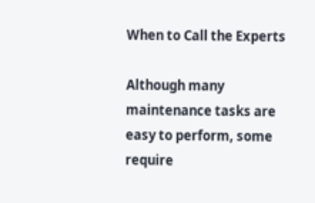When to Call the Experts

Although many maintenance tasks are easy to perform, some require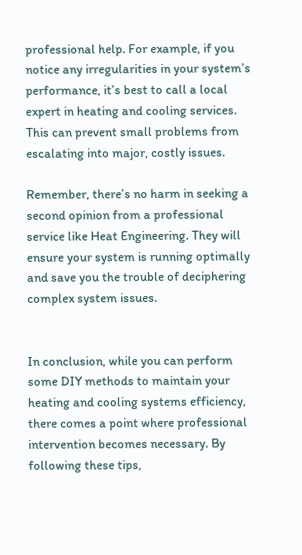professional help. For example, if you notice any irregularities in your system’s performance, it’s best to call a local expert in heating and cooling services. This can prevent small problems from escalating into major, costly issues.

Remember, there’s no harm in seeking a second opinion from a professional service like Heat Engineering. They will ensure your system is running optimally and save you the trouble of deciphering complex system issues.


In conclusion, while you can perform some DIY methods to maintain your heating and cooling systems efficiency, there comes a point where professional intervention becomes necessary. By following these tips,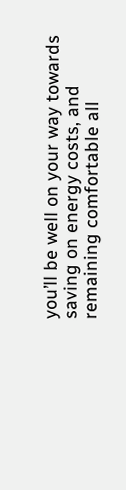you’ll be well on your way towards saving on energy costs, and remaining comfortable all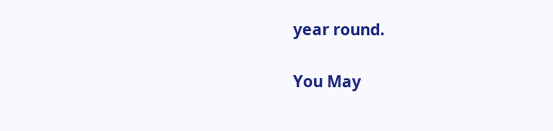year round.

You May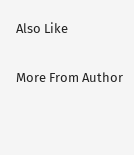Also Like

More From Author